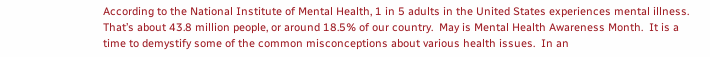According to the National Institute of Mental Health, 1 in 5 adults in the United States experiences mental illness.  That’s about 43.8 million people, or around 18.5% of our country.  May is Mental Health Awareness Month.  It is a time to demystify some of the common misconceptions about various health issues.  In an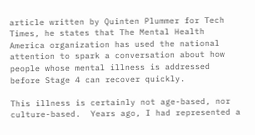article written by Quinten Plummer for Tech Times, he states that The Mental Health America organization has used the national attention to spark a conversation about how people whose mental illness is addressed before Stage 4 can recover quickly.

This illness is certainly not age-based, nor culture-based.  Years ago, I had represented a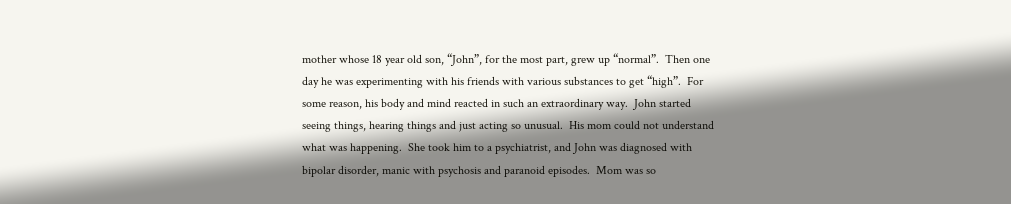mother whose 18 year old son, “John”, for the most part, grew up “normal”.  Then one day he was experimenting with his friends with various substances to get “high”.  For some reason, his body and mind reacted in such an extraordinary way.  John started seeing things, hearing things and just acting so unusual.  His mom could not understand what was happening.  She took him to a psychiatrist, and John was diagnosed with bipolar disorder, manic with psychosis and paranoid episodes.  Mom was so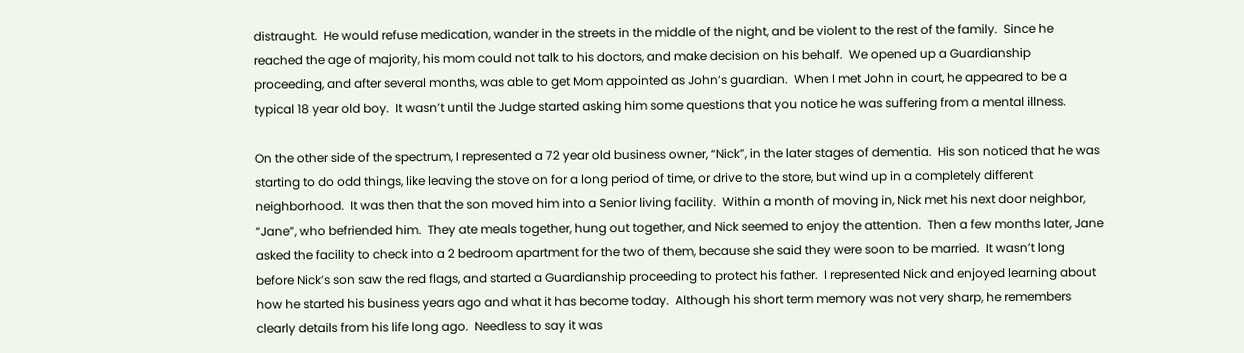distraught.  He would refuse medication, wander in the streets in the middle of the night, and be violent to the rest of the family.  Since he reached the age of majority, his mom could not talk to his doctors, and make decision on his behalf.  We opened up a Guardianship proceeding, and after several months, was able to get Mom appointed as John’s guardian.  When I met John in court, he appeared to be a typical 18 year old boy.  It wasn’t until the Judge started asking him some questions that you notice he was suffering from a mental illness.

On the other side of the spectrum, I represented a 72 year old business owner, “Nick”, in the later stages of dementia.  His son noticed that he was starting to do odd things, like leaving the stove on for a long period of time, or drive to the store, but wind up in a completely different neighborhood.  It was then that the son moved him into a Senior living facility.  Within a month of moving in, Nick met his next door neighbor, “Jane”, who befriended him.  They ate meals together, hung out together, and Nick seemed to enjoy the attention.  Then a few months later, Jane asked the facility to check into a 2 bedroom apartment for the two of them, because she said they were soon to be married.  It wasn’t long before Nick’s son saw the red flags, and started a Guardianship proceeding to protect his father.  I represented Nick and enjoyed learning about how he started his business years ago and what it has become today.  Although his short term memory was not very sharp, he remembers clearly details from his life long ago.  Needless to say it was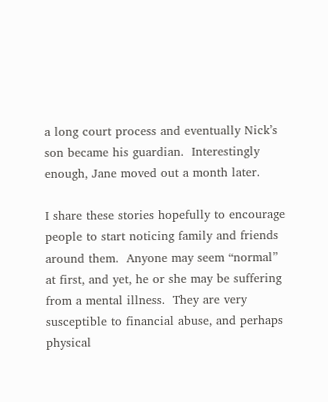a long court process and eventually Nick’s son became his guardian.  Interestingly enough, Jane moved out a month later.

I share these stories hopefully to encourage people to start noticing family and friends around them.  Anyone may seem “normal” at first, and yet, he or she may be suffering from a mental illness.  They are very susceptible to financial abuse, and perhaps physical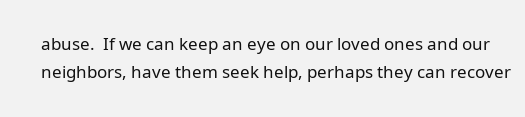abuse.  If we can keep an eye on our loved ones and our neighbors, have them seek help, perhaps they can recover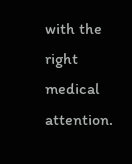with the right medical attention.